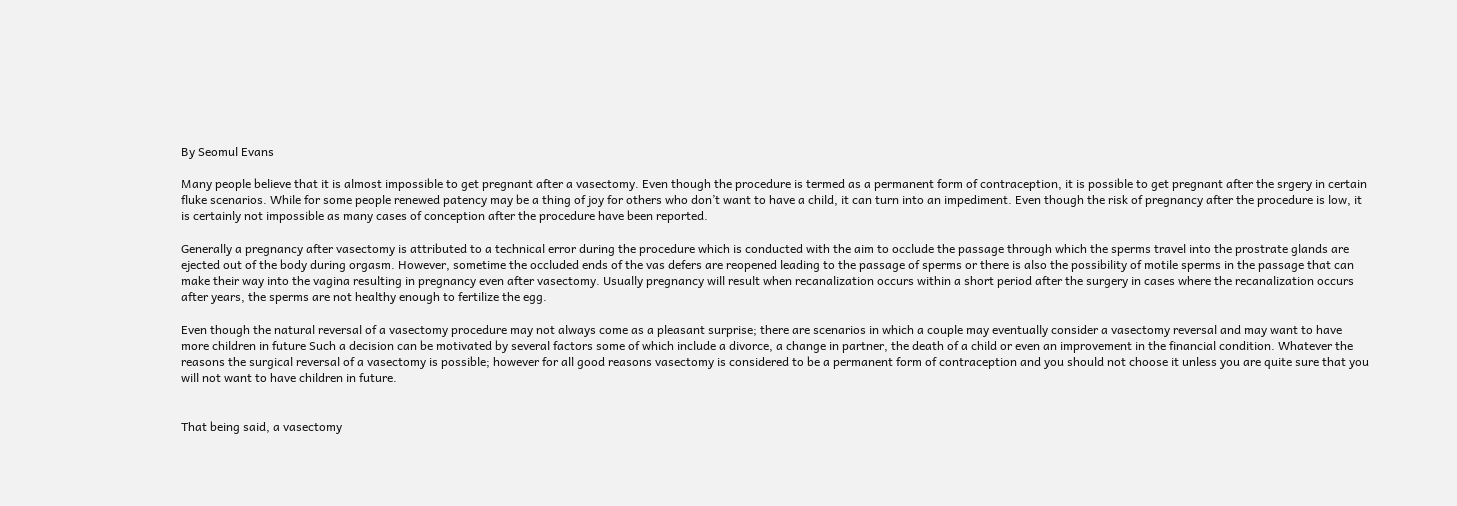By Seomul Evans

Many people believe that it is almost impossible to get pregnant after a vasectomy. Even though the procedure is termed as a permanent form of contraception, it is possible to get pregnant after the srgery in certain fluke scenarios. While for some people renewed patency may be a thing of joy for others who don’t want to have a child, it can turn into an impediment. Even though the risk of pregnancy after the procedure is low, it is certainly not impossible as many cases of conception after the procedure have been reported.

Generally a pregnancy after vasectomy is attributed to a technical error during the procedure which is conducted with the aim to occlude the passage through which the sperms travel into the prostrate glands are ejected out of the body during orgasm. However, sometime the occluded ends of the vas defers are reopened leading to the passage of sperms or there is also the possibility of motile sperms in the passage that can make their way into the vagina resulting in pregnancy even after vasectomy. Usually pregnancy will result when recanalization occurs within a short period after the surgery in cases where the recanalization occurs after years, the sperms are not healthy enough to fertilize the egg.

Even though the natural reversal of a vasectomy procedure may not always come as a pleasant surprise; there are scenarios in which a couple may eventually consider a vasectomy reversal and may want to have more children in future Such a decision can be motivated by several factors some of which include a divorce, a change in partner, the death of a child or even an improvement in the financial condition. Whatever the reasons the surgical reversal of a vasectomy is possible; however for all good reasons vasectomy is considered to be a permanent form of contraception and you should not choose it unless you are quite sure that you will not want to have children in future.


That being said, a vasectomy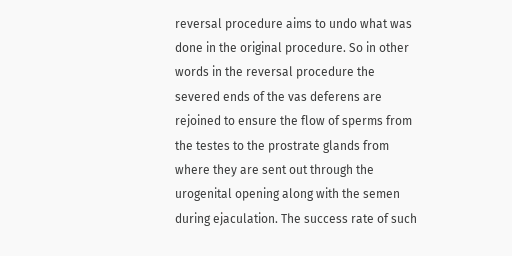reversal procedure aims to undo what was done in the original procedure. So in other words in the reversal procedure the severed ends of the vas deferens are rejoined to ensure the flow of sperms from the testes to the prostrate glands from where they are sent out through the urogenital opening along with the semen during ejaculation. The success rate of such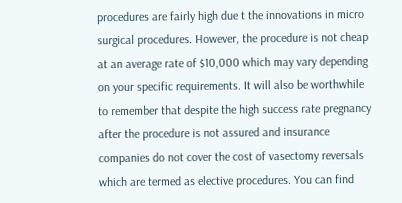procedures are fairly high due t the innovations in micro surgical procedures. However, the procedure is not cheap at an average rate of $10,000 which may vary depending on your specific requirements. It will also be worthwhile to remember that despite the high success rate pregnancy after the procedure is not assured and insurance companies do not cover the cost of vasectomy reversals which are termed as elective procedures. You can find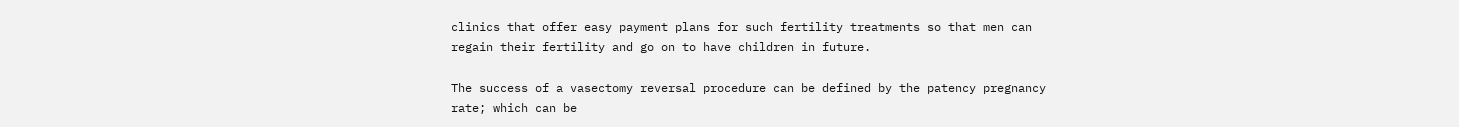clinics that offer easy payment plans for such fertility treatments so that men can regain their fertility and go on to have children in future.

The success of a vasectomy reversal procedure can be defined by the patency pregnancy rate; which can be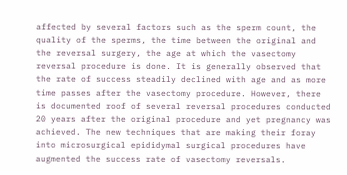affected by several factors such as the sperm count, the quality of the sperms, the time between the original and the reversal surgery, the age at which the vasectomy reversal procedure is done. It is generally observed that the rate of success steadily declined with age and as more time passes after the vasectomy procedure. However, there is documented roof of several reversal procedures conducted 20 years after the original procedure and yet pregnancy was achieved. The new techniques that are making their foray into microsurgical epididymal surgical procedures have augmented the success rate of vasectomy reversals.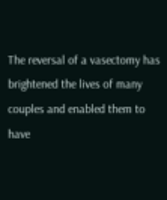The reversal of a vasectomy has brightened the lives of many couples and enabled them to have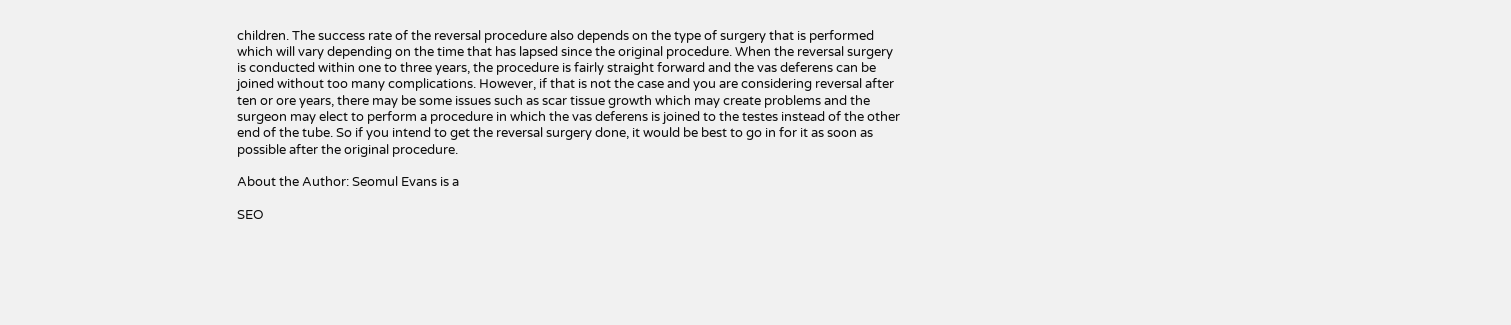children. The success rate of the reversal procedure also depends on the type of surgery that is performed which will vary depending on the time that has lapsed since the original procedure. When the reversal surgery is conducted within one to three years, the procedure is fairly straight forward and the vas deferens can be joined without too many complications. However, if that is not the case and you are considering reversal after ten or ore years, there may be some issues such as scar tissue growth which may create problems and the surgeon may elect to perform a procedure in which the vas deferens is joined to the testes instead of the other end of the tube. So if you intend to get the reversal surgery done, it would be best to go in for it as soon as possible after the original procedure.

About the Author: Seomul Evans is a

SEO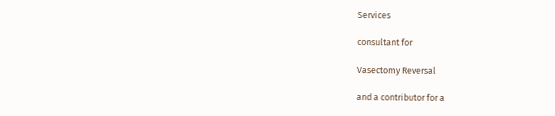Services

consultant for

Vasectomy Reversal

and a contributor for a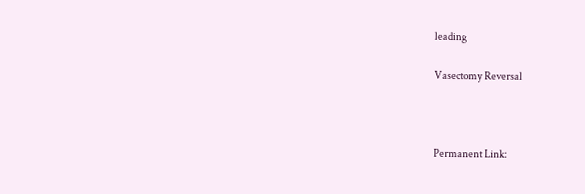leading

Vasectomy Reversal



Permanent Link: